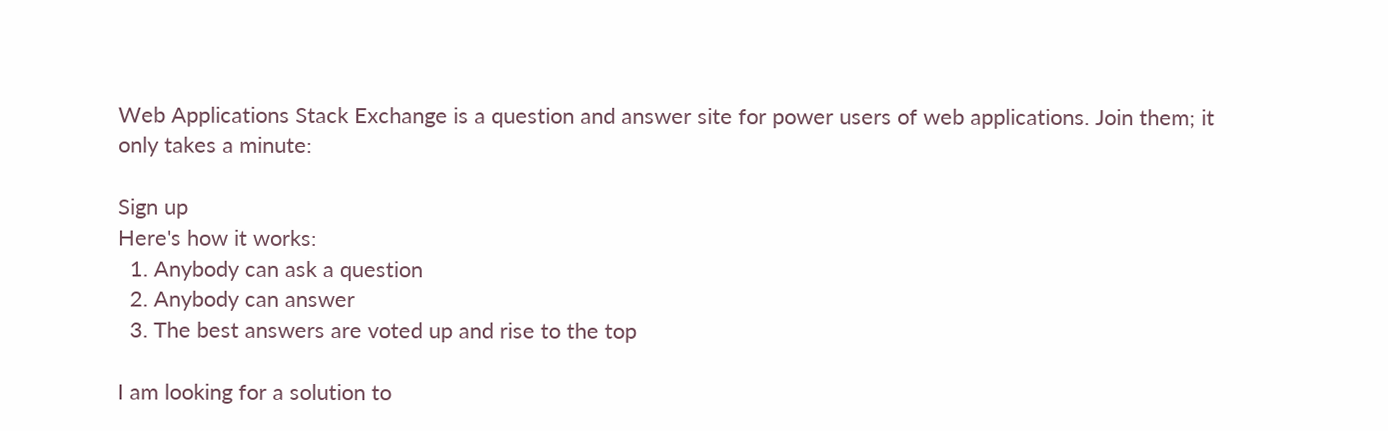Web Applications Stack Exchange is a question and answer site for power users of web applications. Join them; it only takes a minute:

Sign up
Here's how it works:
  1. Anybody can ask a question
  2. Anybody can answer
  3. The best answers are voted up and rise to the top

I am looking for a solution to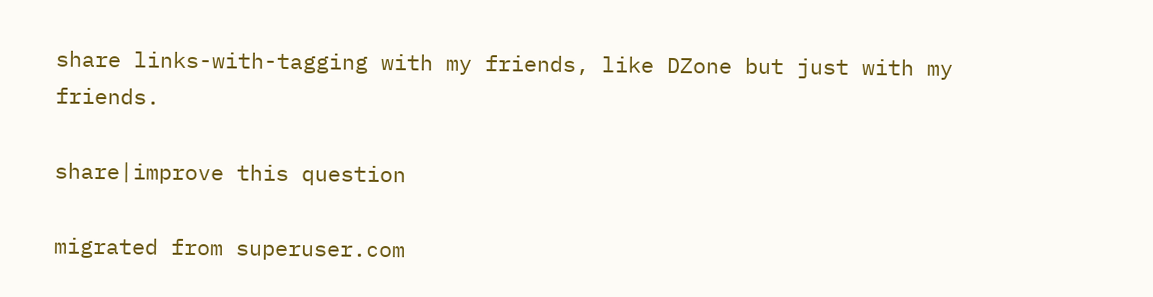share links-with-tagging with my friends, like DZone but just with my friends.

share|improve this question

migrated from superuser.com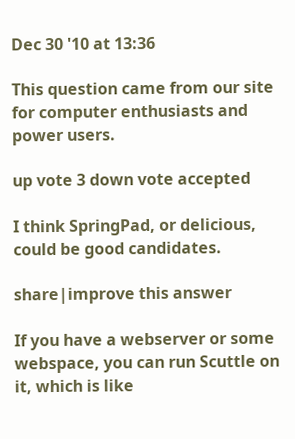Dec 30 '10 at 13:36

This question came from our site for computer enthusiasts and power users.

up vote 3 down vote accepted

I think SpringPad, or delicious, could be good candidates.

share|improve this answer

If you have a webserver or some webspace, you can run Scuttle on it, which is like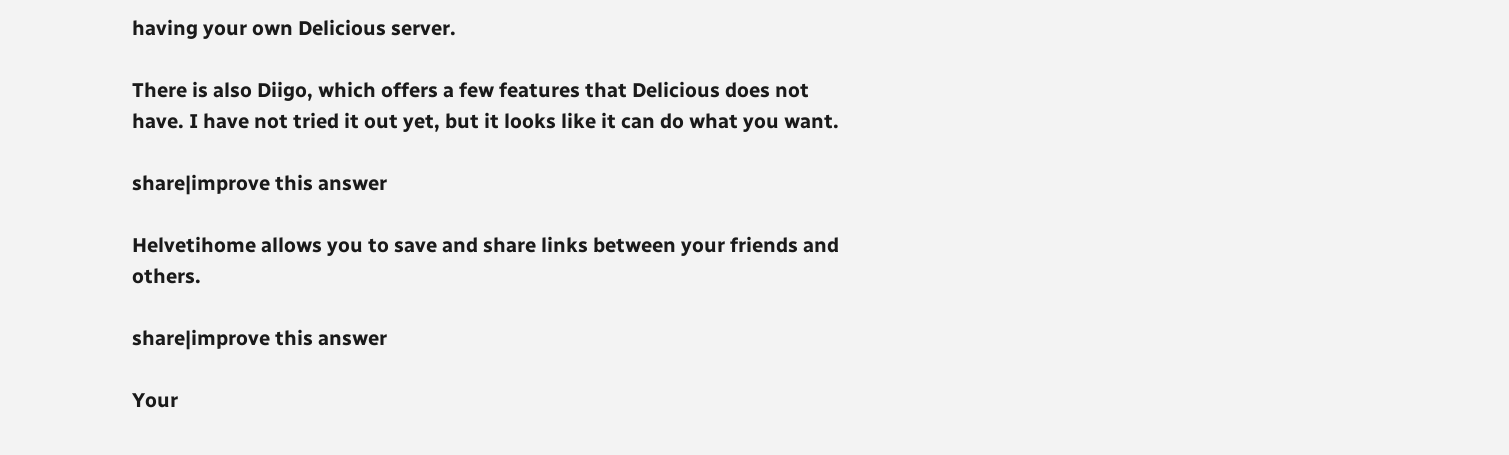having your own Delicious server.

There is also Diigo, which offers a few features that Delicious does not have. I have not tried it out yet, but it looks like it can do what you want.

share|improve this answer

Helvetihome allows you to save and share links between your friends and others.

share|improve this answer

Your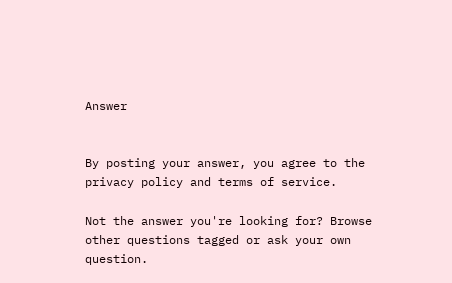Answer


By posting your answer, you agree to the privacy policy and terms of service.

Not the answer you're looking for? Browse other questions tagged or ask your own question.